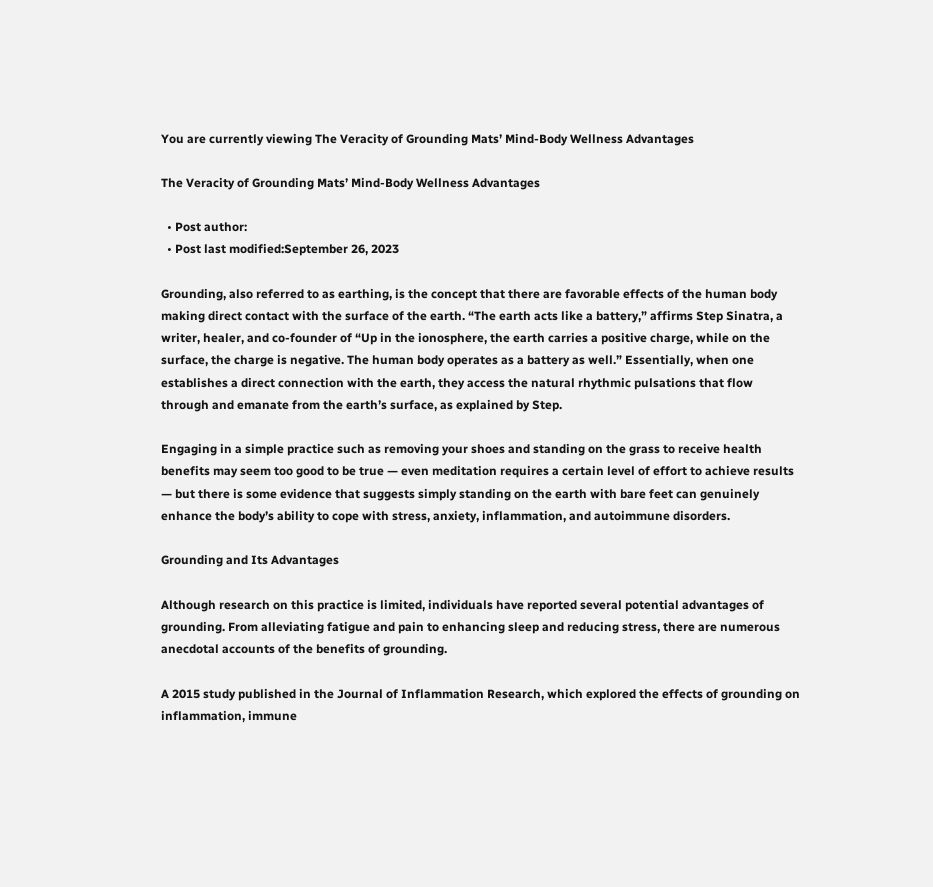You are currently viewing The Veracity of Grounding Mats’ Mind-Body Wellness Advantages

The Veracity of Grounding Mats’ Mind-Body Wellness Advantages

  • Post author:
  • Post last modified:September 26, 2023

Grounding, also referred to as earthing, is the concept that there are favorable effects of the human body making direct contact with the surface of the earth. “The earth acts like a battery,” affirms Step Sinatra, a writer, healer, and co-founder of “Up in the ionosphere, the earth carries a positive charge, while on the surface, the charge is negative. The human body operates as a battery as well.” Essentially, when one establishes a direct connection with the earth, they access the natural rhythmic pulsations that flow through and emanate from the earth’s surface, as explained by Step.

Engaging in a simple practice such as removing your shoes and standing on the grass to receive health benefits may seem too good to be true — even meditation requires a certain level of effort to achieve results — but there is some evidence that suggests simply standing on the earth with bare feet can genuinely enhance the body’s ability to cope with stress, anxiety, inflammation, and autoimmune disorders.

Grounding and Its Advantages

Although research on this practice is limited, individuals have reported several potential advantages of grounding. From alleviating fatigue and pain to enhancing sleep and reducing stress, there are numerous anecdotal accounts of the benefits of grounding.

A 2015 study published in the Journal of Inflammation Research, which explored the effects of grounding on inflammation, immune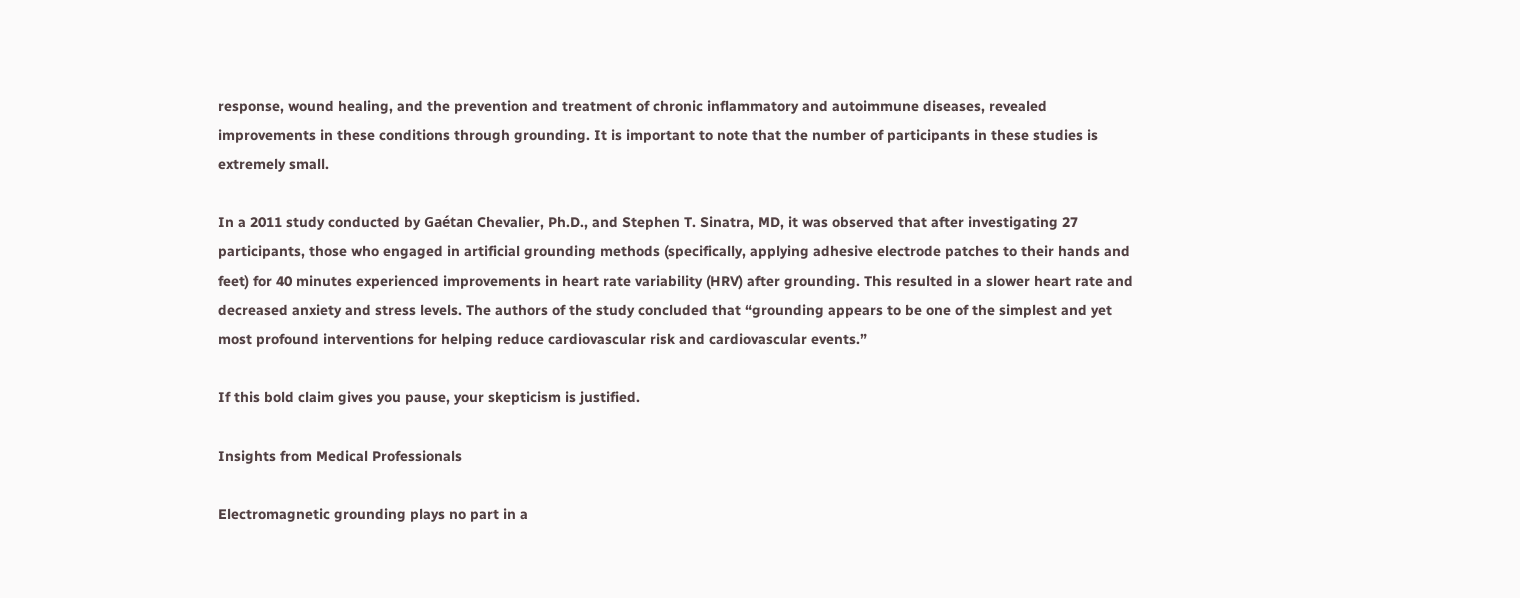response, wound healing, and the prevention and treatment of chronic inflammatory and autoimmune diseases, revealed improvements in these conditions through grounding. It is important to note that the number of participants in these studies is extremely small.

In a 2011 study conducted by Gaétan Chevalier, Ph.D., and Stephen T. Sinatra, MD, it was observed that after investigating 27 participants, those who engaged in artificial grounding methods (specifically, applying adhesive electrode patches to their hands and feet) for 40 minutes experienced improvements in heart rate variability (HRV) after grounding. This resulted in a slower heart rate and decreased anxiety and stress levels. The authors of the study concluded that “grounding appears to be one of the simplest and yet most profound interventions for helping reduce cardiovascular risk and cardiovascular events.”

If this bold claim gives you pause, your skepticism is justified.

Insights from Medical Professionals

Electromagnetic grounding plays no part in a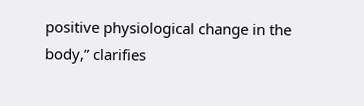positive physiological change in the body,” clarifies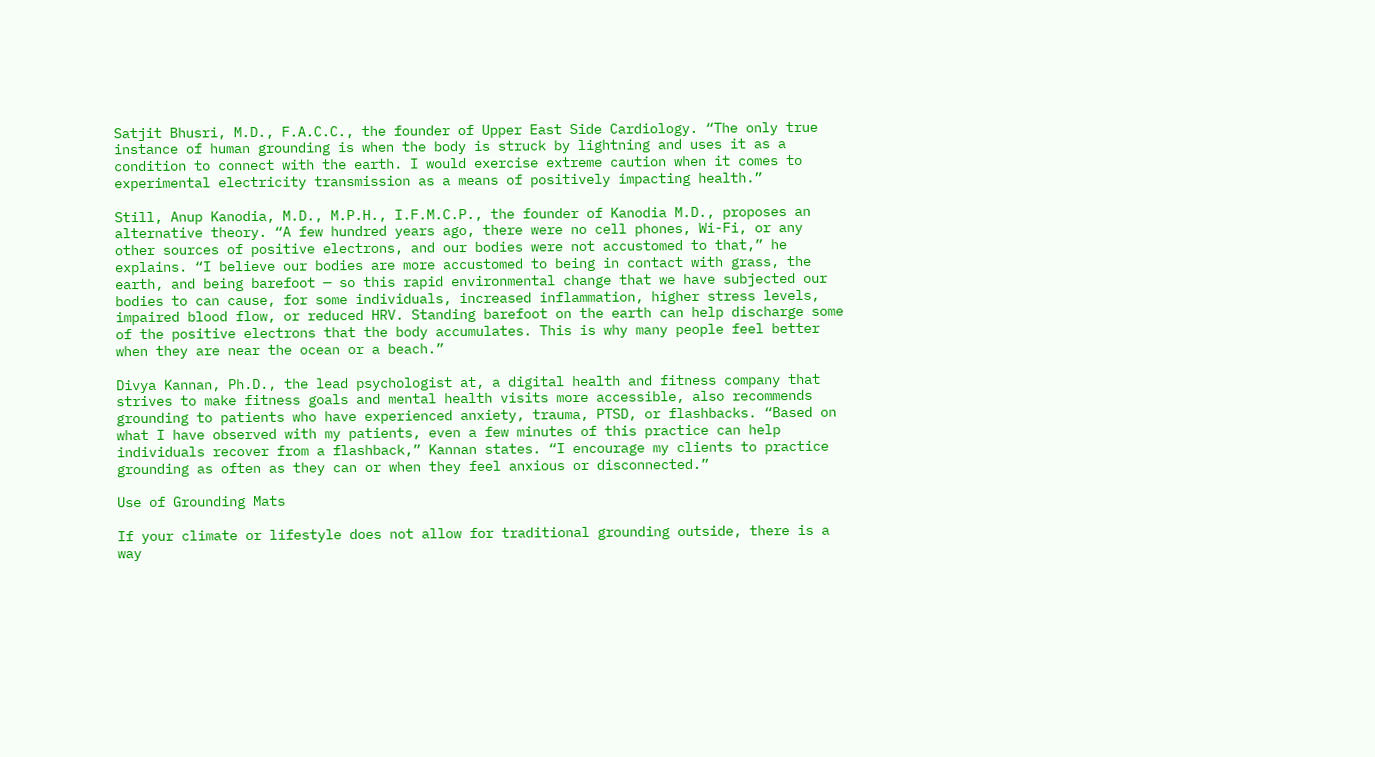Satjit Bhusri, M.D., F.A.C.C., the founder of Upper East Side Cardiology. “The only true instance of human grounding is when the body is struck by lightning and uses it as a condition to connect with the earth. I would exercise extreme caution when it comes to experimental electricity transmission as a means of positively impacting health.”

Still, Anup Kanodia, M.D., M.P.H., I.F.M.C.P., the founder of Kanodia M.D., proposes an alternative theory. “A few hundred years ago, there were no cell phones, Wi-Fi, or any other sources of positive electrons, and our bodies were not accustomed to that,” he explains. “I believe our bodies are more accustomed to being in contact with grass, the earth, and being barefoot — so this rapid environmental change that we have subjected our bodies to can cause, for some individuals, increased inflammation, higher stress levels, impaired blood flow, or reduced HRV. Standing barefoot on the earth can help discharge some of the positive electrons that the body accumulates. This is why many people feel better when they are near the ocean or a beach.”

Divya Kannan, Ph.D., the lead psychologist at, a digital health and fitness company that strives to make fitness goals and mental health visits more accessible, also recommends grounding to patients who have experienced anxiety, trauma, PTSD, or flashbacks. “Based on what I have observed with my patients, even a few minutes of this practice can help individuals recover from a flashback,” Kannan states. “I encourage my clients to practice grounding as often as they can or when they feel anxious or disconnected.”

Use of Grounding Mats

If your climate or lifestyle does not allow for traditional grounding outside, there is a way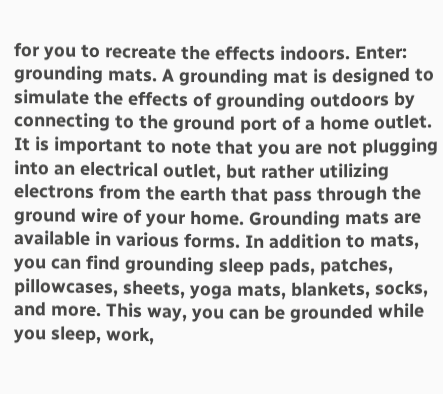for you to recreate the effects indoors. Enter: grounding mats. A grounding mat is designed to simulate the effects of grounding outdoors by connecting to the ground port of a home outlet. It is important to note that you are not plugging into an electrical outlet, but rather utilizing electrons from the earth that pass through the ground wire of your home. Grounding mats are available in various forms. In addition to mats, you can find grounding sleep pads, patches, pillowcases, sheets, yoga mats, blankets, socks, and more. This way, you can be grounded while you sleep, work,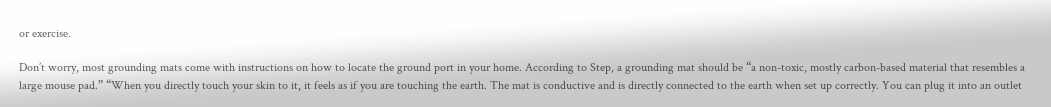or exercise.

Don’t worry, most grounding mats come with instructions on how to locate the ground port in your home. According to Step, a grounding mat should be “a non-toxic, mostly carbon-based material that resembles a large mouse pad.” “When you directly touch your skin to it, it feels as if you are touching the earth. The mat is conductive and is directly connected to the earth when set up correctly. You can plug it into an outlet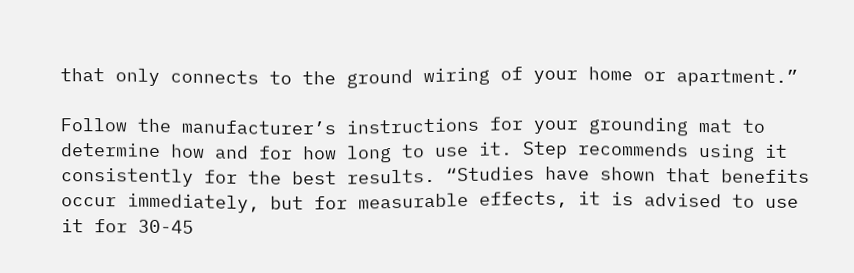that only connects to the ground wiring of your home or apartment.”

Follow the manufacturer’s instructions for your grounding mat to determine how and for how long to use it. Step recommends using it consistently for the best results. “Studies have shown that benefits occur immediately, but for measurable effects, it is advised to use it for 30-45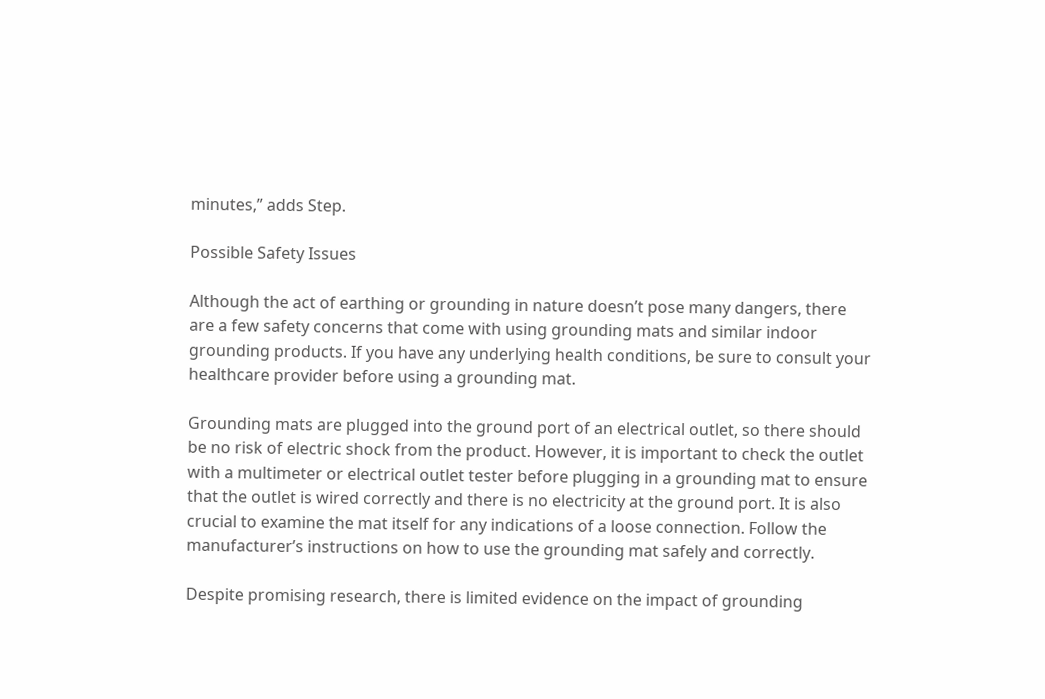minutes,” adds Step.

Possible Safety Issues

Although the act of earthing or grounding in nature doesn’t pose many dangers, there are a few safety concerns that come with using grounding mats and similar indoor grounding products. If you have any underlying health conditions, be sure to consult your healthcare provider before using a grounding mat.

Grounding mats are plugged into the ground port of an electrical outlet, so there should be no risk of electric shock from the product. However, it is important to check the outlet with a multimeter or electrical outlet tester before plugging in a grounding mat to ensure that the outlet is wired correctly and there is no electricity at the ground port. It is also crucial to examine the mat itself for any indications of a loose connection. Follow the manufacturer’s instructions on how to use the grounding mat safely and correctly.

Despite promising research, there is limited evidence on the impact of grounding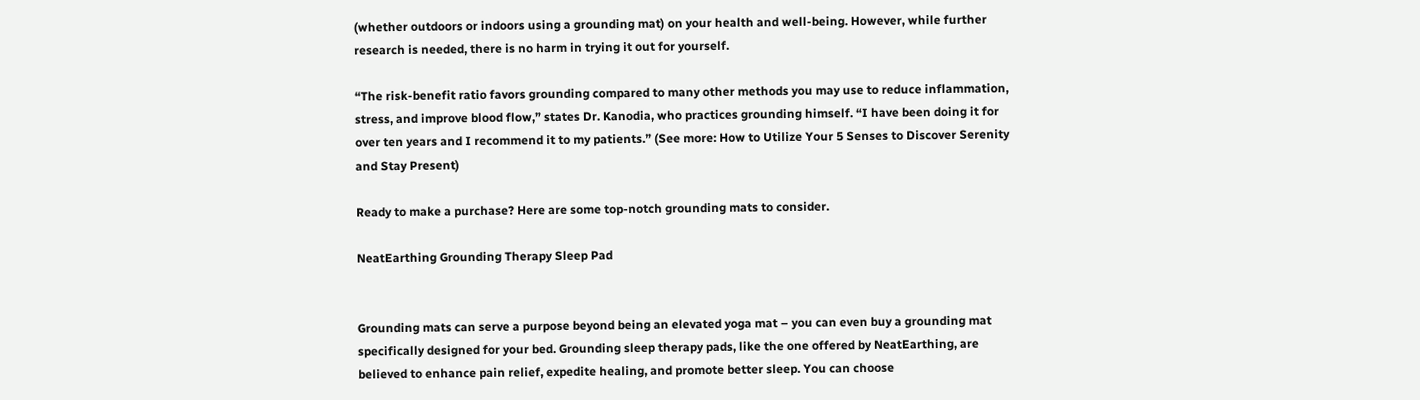(whether outdoors or indoors using a grounding mat) on your health and well-being. However, while further research is needed, there is no harm in trying it out for yourself.

“The risk-benefit ratio favors grounding compared to many other methods you may use to reduce inflammation, stress, and improve blood flow,” states Dr. Kanodia, who practices grounding himself. “I have been doing it for over ten years and I recommend it to my patients.” (See more: How to Utilize Your 5 Senses to Discover Serenity and Stay Present)

Ready to make a purchase? Here are some top-notch grounding mats to consider.

NeatEarthing Grounding Therapy Sleep Pad


Grounding mats can serve a purpose beyond being an elevated yoga mat – you can even buy a grounding mat specifically designed for your bed. Grounding sleep therapy pads, like the one offered by NeatEarthing, are believed to enhance pain relief, expedite healing, and promote better sleep. You can choose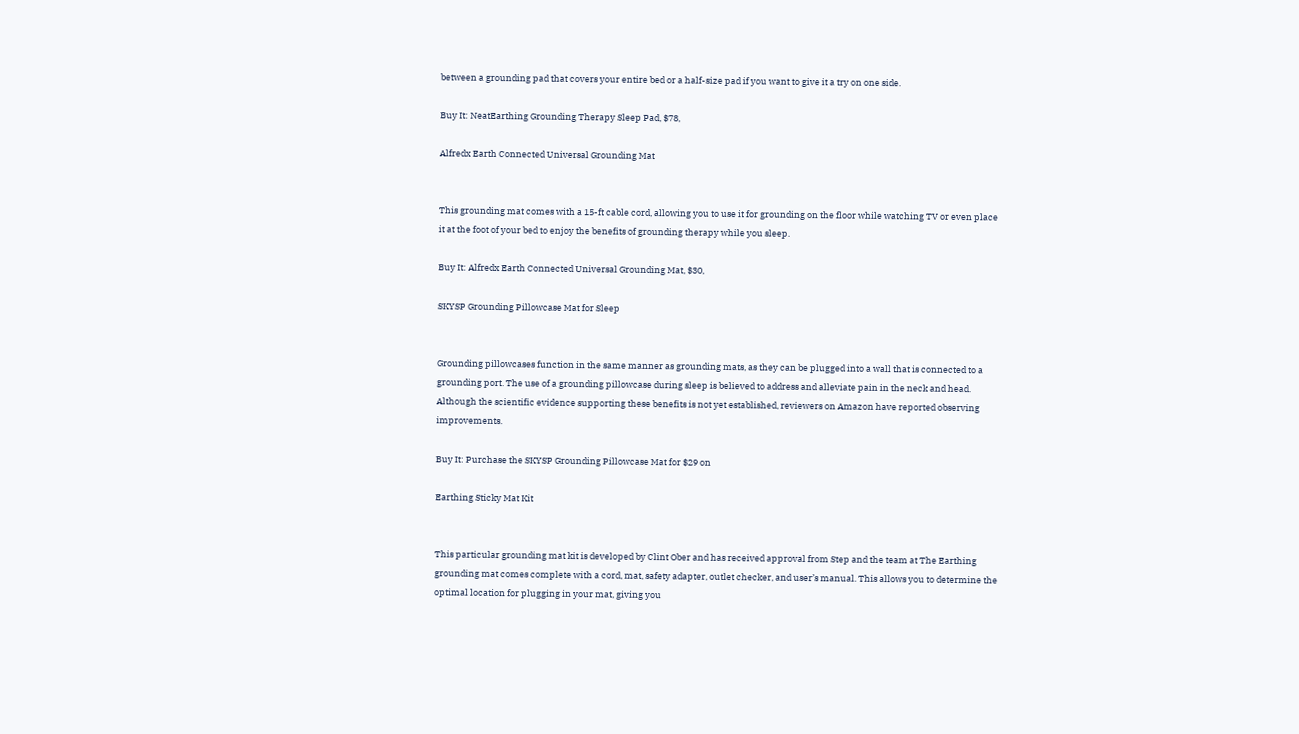between a grounding pad that covers your entire bed or a half-size pad if you want to give it a try on one side.

Buy It: NeatEarthing Grounding Therapy Sleep Pad, $78,

Alfredx Earth Connected Universal Grounding Mat


This grounding mat comes with a 15-ft cable cord, allowing you to use it for grounding on the floor while watching TV or even place it at the foot of your bed to enjoy the benefits of grounding therapy while you sleep.

Buy It: Alfredx Earth Connected Universal Grounding Mat, $30,

SKYSP Grounding Pillowcase Mat for Sleep


Grounding pillowcases function in the same manner as grounding mats, as they can be plugged into a wall that is connected to a grounding port. The use of a grounding pillowcase during sleep is believed to address and alleviate pain in the neck and head. Although the scientific evidence supporting these benefits is not yet established, reviewers on Amazon have reported observing improvements.

Buy It: Purchase the SKYSP Grounding Pillowcase Mat for $29 on

Earthing Sticky Mat Kit


This particular grounding mat kit is developed by Clint Ober and has received approval from Step and the team at The Earthing grounding mat comes complete with a cord, mat, safety adapter, outlet checker, and user’s manual. This allows you to determine the optimal location for plugging in your mat, giving you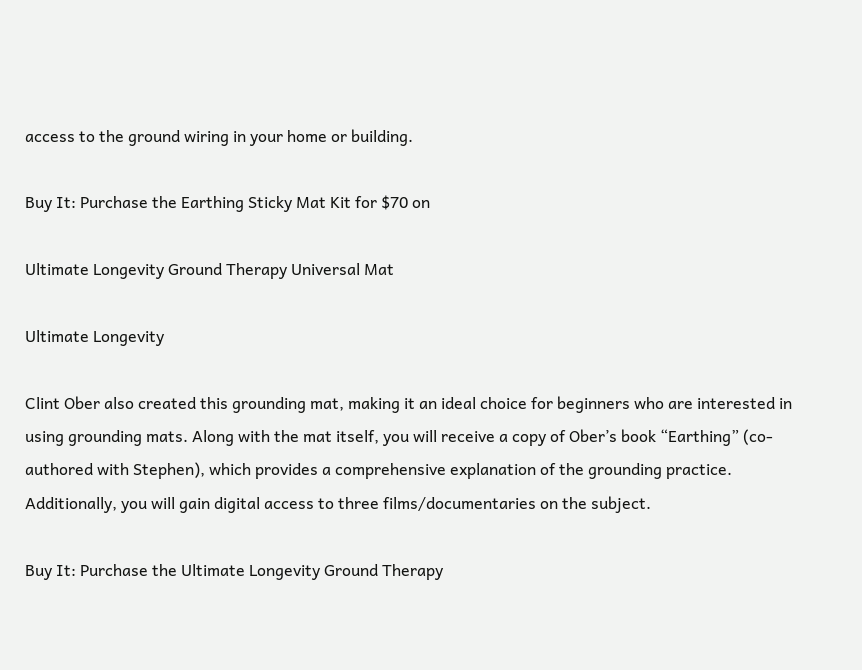access to the ground wiring in your home or building.

Buy It: Purchase the Earthing Sticky Mat Kit for $70 on

Ultimate Longevity Ground Therapy Universal Mat

Ultimate Longevity

Clint Ober also created this grounding mat, making it an ideal choice for beginners who are interested in using grounding mats. Along with the mat itself, you will receive a copy of Ober’s book “Earthing” (co-authored with Stephen), which provides a comprehensive explanation of the grounding practice. Additionally, you will gain digital access to three films/documentaries on the subject.

Buy It: Purchase the Ultimate Longevity Ground Therapy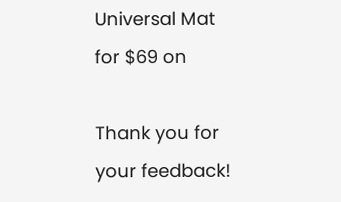Universal Mat for $69 on

Thank you for your feedback!